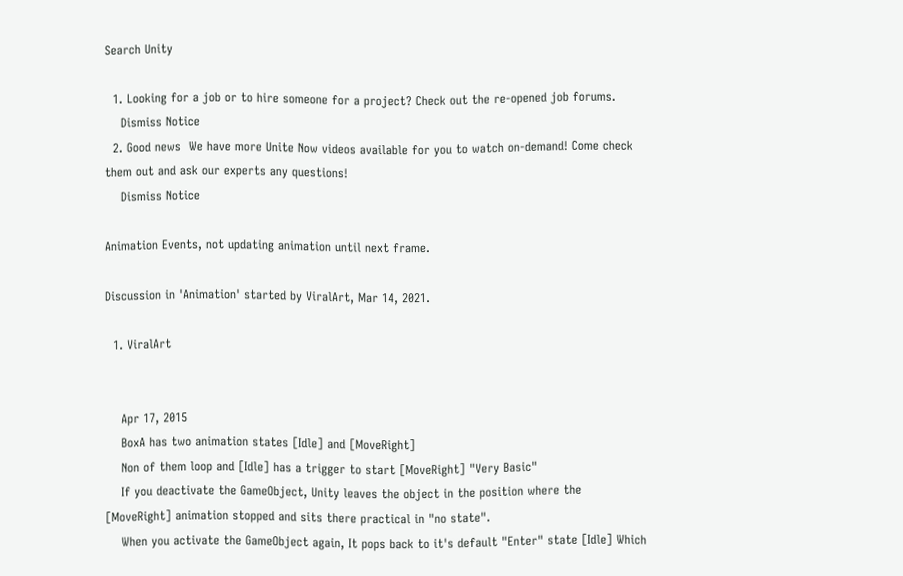Search Unity

  1. Looking for a job or to hire someone for a project? Check out the re-opened job forums.
    Dismiss Notice
  2. Good news  We have more Unite Now videos available for you to watch on-demand! Come check them out and ask our experts any questions!
    Dismiss Notice

Animation Events, not updating animation until next frame.

Discussion in 'Animation' started by ViralArt, Mar 14, 2021.

  1. ViralArt


    Apr 17, 2015
    BoxA has two animation states [Idle] and [MoveRight]
    Non of them loop and [Idle] has a trigger to start [MoveRight] "Very Basic"
    If you deactivate the GameObject, Unity leaves the object in the position where the [MoveRight] animation stopped and sits there practical in "no state".
    When you activate the GameObject again, It pops back to it's default "Enter" state [Idle] Which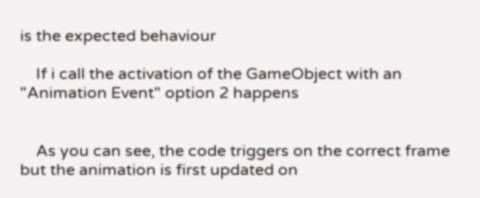is the expected behaviour

    If i call the activation of the GameObject with an "Animation Event" option 2 happens


    As you can see, the code triggers on the correct frame but the animation is first updated on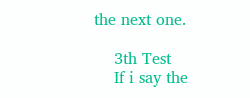the next one.

    3th Test
    If i say the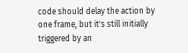code should delay the action by one frame, but it's still initially triggered by an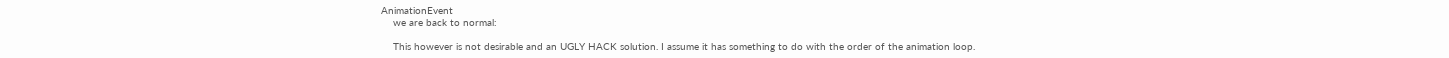AnimationEvent
    we are back to normal:

    This however is not desirable and an UGLY HACK solution. I assume it has something to do with the order of the animation loop.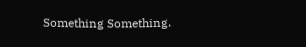Something Something.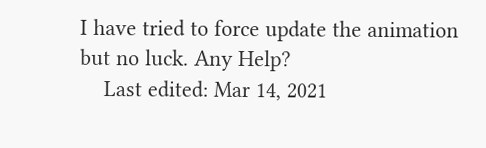I have tried to force update the animation but no luck. Any Help?
    Last edited: Mar 14, 2021